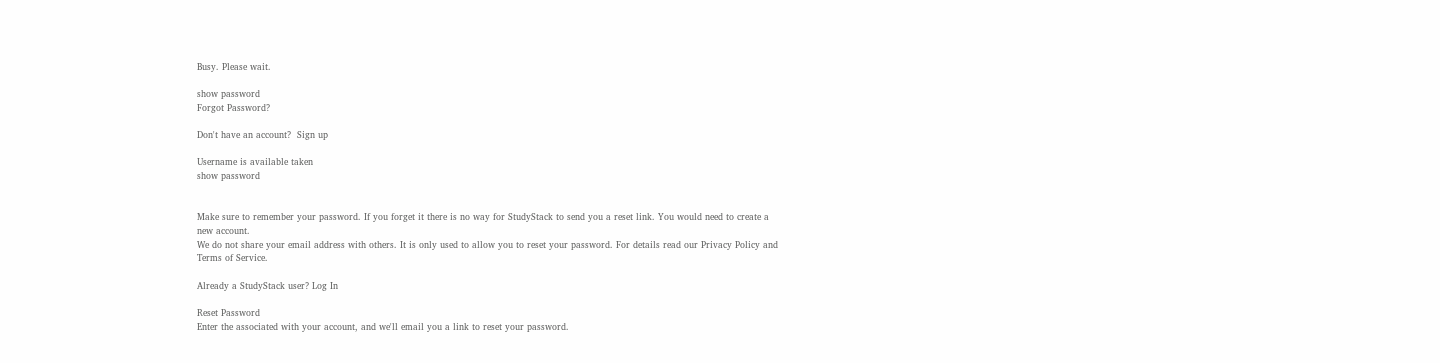Busy. Please wait.

show password
Forgot Password?

Don't have an account?  Sign up

Username is available taken
show password


Make sure to remember your password. If you forget it there is no way for StudyStack to send you a reset link. You would need to create a new account.
We do not share your email address with others. It is only used to allow you to reset your password. For details read our Privacy Policy and Terms of Service.

Already a StudyStack user? Log In

Reset Password
Enter the associated with your account, and we'll email you a link to reset your password.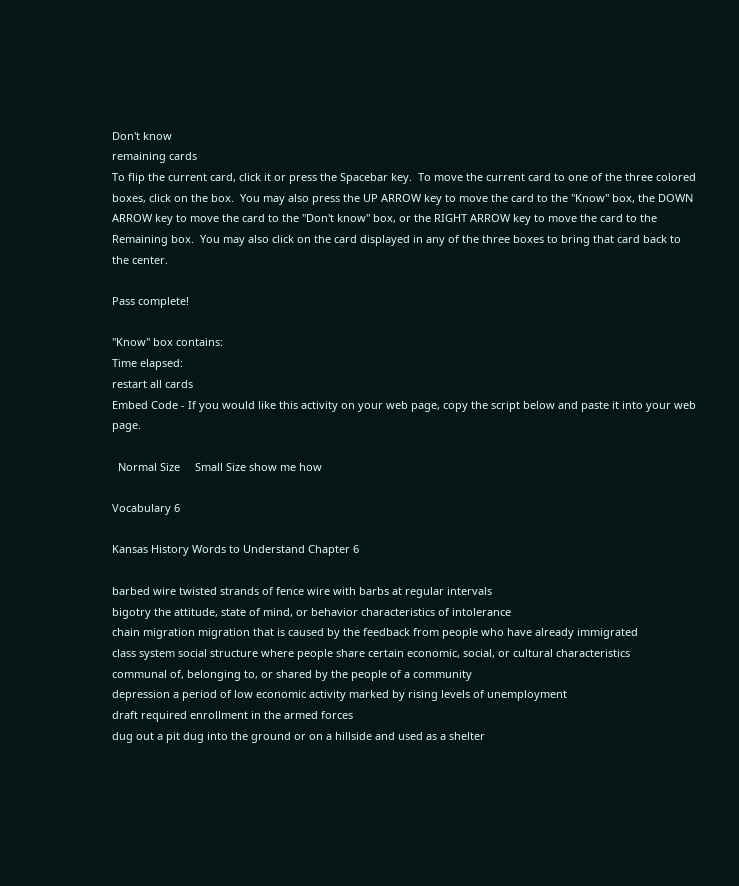Don't know
remaining cards
To flip the current card, click it or press the Spacebar key.  To move the current card to one of the three colored boxes, click on the box.  You may also press the UP ARROW key to move the card to the "Know" box, the DOWN ARROW key to move the card to the "Don't know" box, or the RIGHT ARROW key to move the card to the Remaining box.  You may also click on the card displayed in any of the three boxes to bring that card back to the center.

Pass complete!

"Know" box contains:
Time elapsed:
restart all cards
Embed Code - If you would like this activity on your web page, copy the script below and paste it into your web page.

  Normal Size     Small Size show me how

Vocabulary 6

Kansas History Words to Understand Chapter 6

barbed wire twisted strands of fence wire with barbs at regular intervals
bigotry the attitude, state of mind, or behavior characteristics of intolerance
chain migration migration that is caused by the feedback from people who have already immigrated
class system social structure where people share certain economic, social, or cultural characteristics
communal of, belonging to, or shared by the people of a community
depression a period of low economic activity marked by rising levels of unemployment
draft required enrollment in the armed forces
dug out a pit dug into the ground or on a hillside and used as a shelter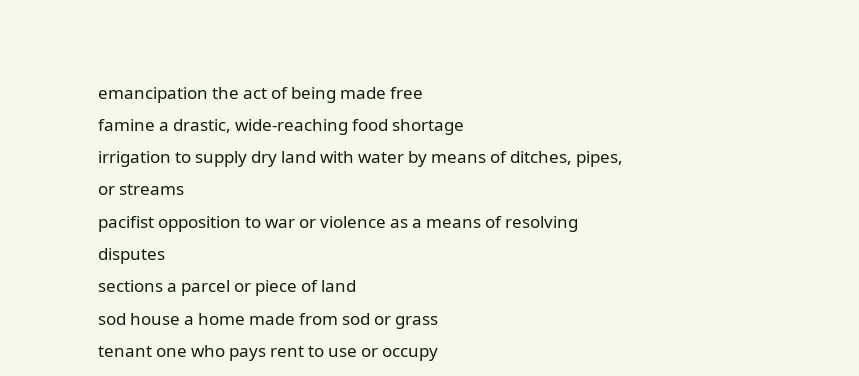emancipation the act of being made free
famine a drastic, wide-reaching food shortage
irrigation to supply dry land with water by means of ditches, pipes, or streams
pacifist opposition to war or violence as a means of resolving disputes
sections a parcel or piece of land
sod house a home made from sod or grass
tenant one who pays rent to use or occupy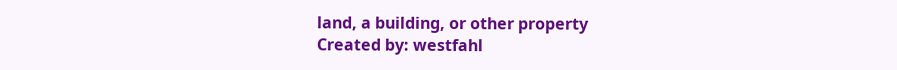land, a building, or other property
Created by: westfahl